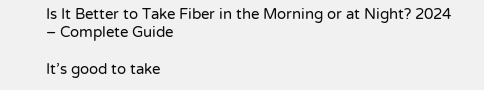Is It Better to Take Fiber in the Morning or at Night? 2024 – Complete Guide

It’s good to take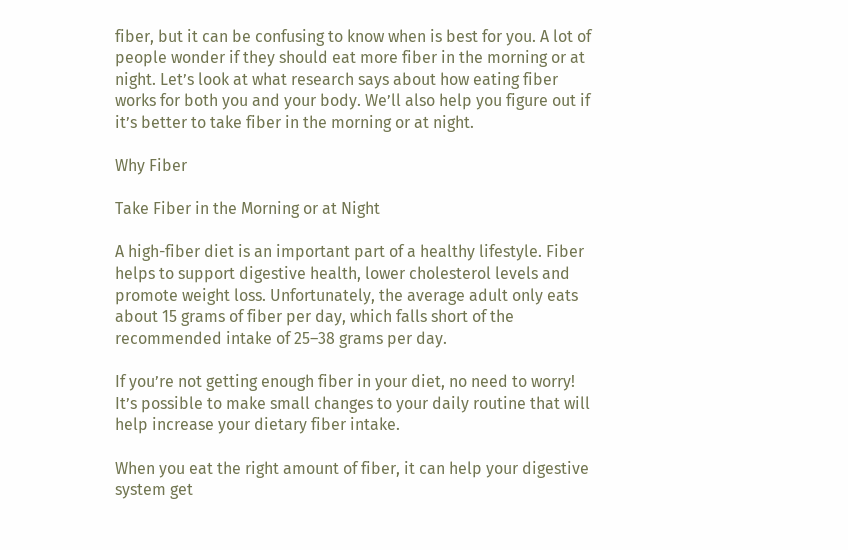fiber, but it can be confusing to know when is best for you. A lot of people wonder if they should eat more fiber in the morning or at night. Let’s look at what research says about how eating fiber works for both you and your body. We’ll also help you figure out if it’s better to take fiber in the morning or at night.

Why Fiber

Take Fiber in the Morning or at Night

A high-fiber diet is an important part of a healthy lifestyle. Fiber helps to support digestive health, lower cholesterol levels and promote weight loss. Unfortunately, the average adult only eats about 15 grams of fiber per day, which falls short of the recommended intake of 25–38 grams per day.

If you’re not getting enough fiber in your diet, no need to worry! It’s possible to make small changes to your daily routine that will help increase your dietary fiber intake.

When you eat the right amount of fiber, it can help your digestive system get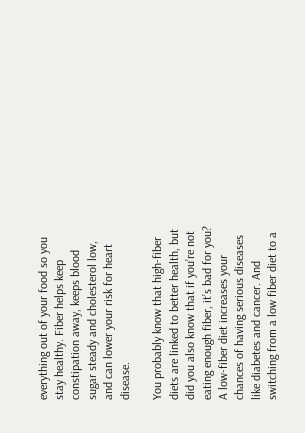everything out of your food so you stay healthy. Fiber helps keep constipation away, keeps blood sugar steady and cholesterol low, and can lower your risk for heart disease.

You probably know that high-fiber diets are linked to better health, but did you also know that if you’re not eating enough fiber, it’s bad for you? A low-fiber diet increases your chances of having serious diseases like diabetes and cancer. And switching from a low fiber diet to a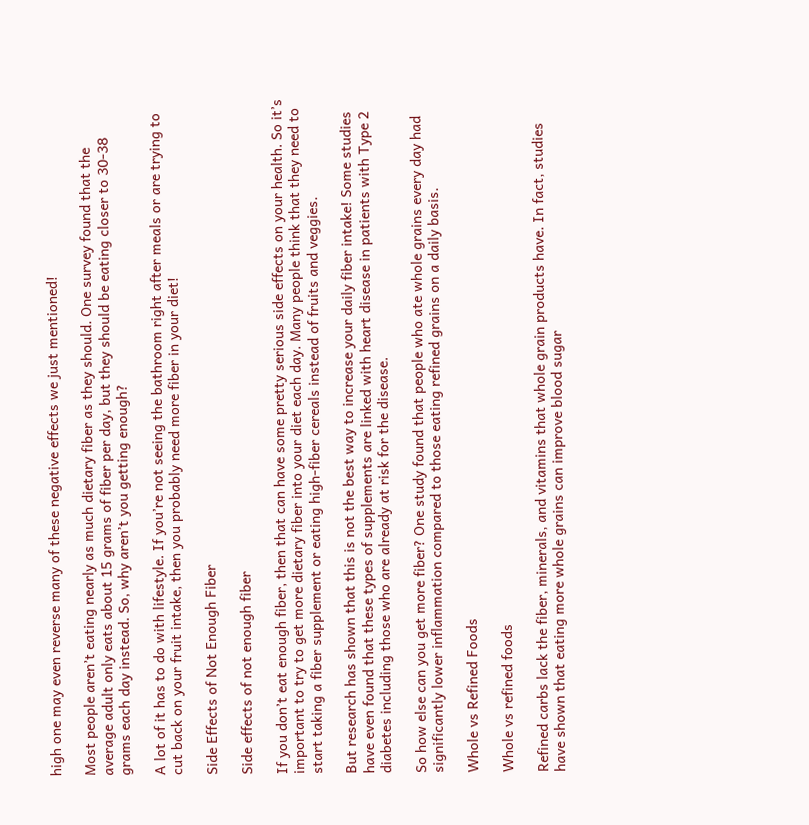high one may even reverse many of these negative effects we just mentioned!

Most people aren’t eating nearly as much dietary fiber as they should. One survey found that the average adult only eats about 15 grams of fiber per day, but they should be eating closer to 30-38 grams each day instead. So, why aren’t you getting enough?

A lot of it has to do with lifestyle. If you’re not seeing the bathroom right after meals or are trying to cut back on your fruit intake, then you probably need more fiber in your diet!

Side Effects of Not Enough Fiber

Side effects of not enough fiber

If you don’t eat enough fiber, then that can have some pretty serious side effects on your health. So it’s important to try to get more dietary fiber into your diet each day. Many people think that they need to start taking a fiber supplement or eating high-fiber cereals instead of fruits and veggies.

But research has shown that this is not the best way to increase your daily fiber intake! Some studies have even found that these types of supplements are linked with heart disease in patients with Type 2 diabetes including those who are already at risk for the disease.

So how else can you get more fiber? One study found that people who ate whole grains every day had significantly lower inflammation compared to those eating refined grains on a daily basis.

Whole vs Refined Foods

Whole vs refined foods

Refined carbs lack the fiber, minerals, and vitamins that whole grain products have. In fact, studies have shown that eating more whole grains can improve blood sugar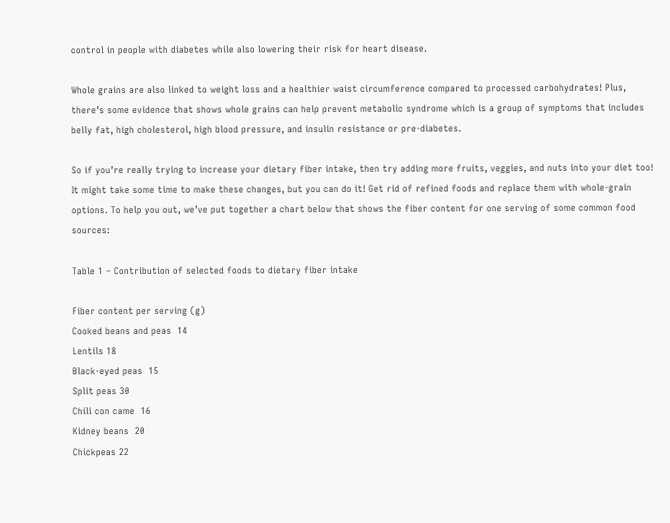control in people with diabetes while also lowering their risk for heart disease.

Whole grains are also linked to weight loss and a healthier waist circumference compared to processed carbohydrates! Plus, there’s some evidence that shows whole grains can help prevent metabolic syndrome which is a group of symptoms that includes belly fat, high cholesterol, high blood pressure, and insulin resistance or pre-diabetes.

So if you’re really trying to increase your dietary fiber intake, then try adding more fruits, veggies, and nuts into your diet too! It might take some time to make these changes, but you can do it! Get rid of refined foods and replace them with whole-grain options. To help you out, we’ve put together a chart below that shows the fiber content for one serving of some common food sources:

Table 1 – Contribution of selected foods to dietary fiber intake

Fiber content per serving (g)
Cooked beans and peas  14
Lentils 18
Black-eyed peas  15
Split peas 30
Chili con came  16
Kidney beans  20
Chickpeas 22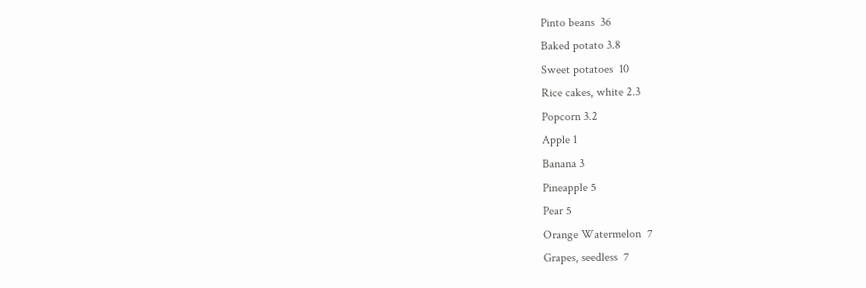Pinto beans  36
Baked potato 3.8
Sweet potatoes  10
Rice cakes, white 2.3
Popcorn 3.2
Apple 1
Banana 3
Pineapple 5
Pear 5
Orange Watermelon  7
Grapes, seedless  7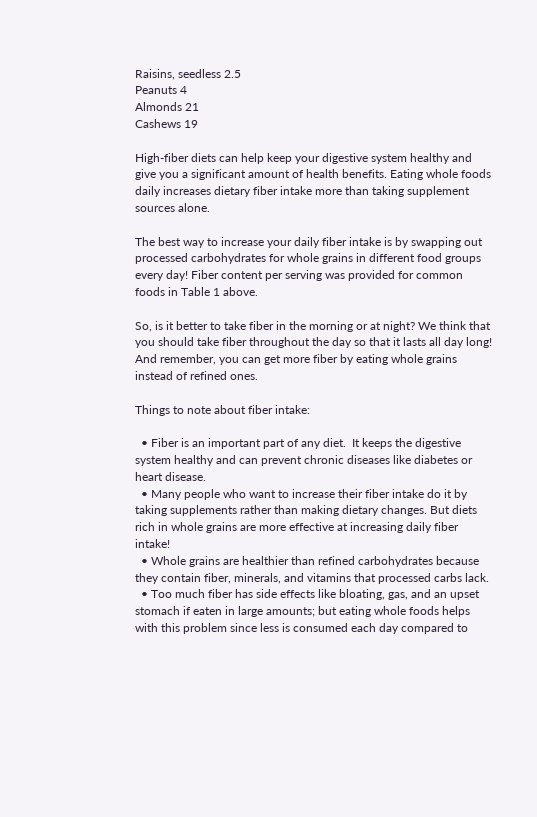Raisins, seedless 2.5
Peanuts 4
Almonds 21
Cashews 19

High-fiber diets can help keep your digestive system healthy and give you a significant amount of health benefits. Eating whole foods daily increases dietary fiber intake more than taking supplement sources alone.

The best way to increase your daily fiber intake is by swapping out processed carbohydrates for whole grains in different food groups every day! Fiber content per serving was provided for common foods in Table 1 above.

So, is it better to take fiber in the morning or at night? We think that you should take fiber throughout the day so that it lasts all day long! And remember, you can get more fiber by eating whole grains instead of refined ones.

Things to note about fiber intake:

  • Fiber is an important part of any diet.  It keeps the digestive system healthy and can prevent chronic diseases like diabetes or heart disease.
  • Many people who want to increase their fiber intake do it by taking supplements rather than making dietary changes. But diets rich in whole grains are more effective at increasing daily fiber intake!
  • Whole grains are healthier than refined carbohydrates because they contain fiber, minerals, and vitamins that processed carbs lack.
  • Too much fiber has side effects like bloating, gas, and an upset stomach if eaten in large amounts; but eating whole foods helps with this problem since less is consumed each day compared to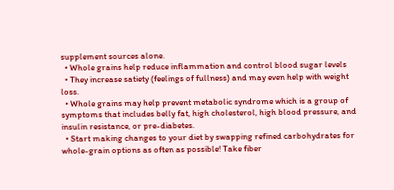supplement sources alone.
  • Whole grains help reduce inflammation and control blood sugar levels
  • They increase satiety (feelings of fullness) and may even help with weight loss.
  • Whole grains may help prevent metabolic syndrome which is a group of symptoms that includes belly fat, high cholesterol, high blood pressure, and insulin resistance, or pre-diabetes.
  • Start making changes to your diet by swapping refined carbohydrates for whole-grain options as often as possible! Take fiber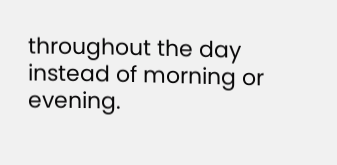throughout the day instead of morning or evening.